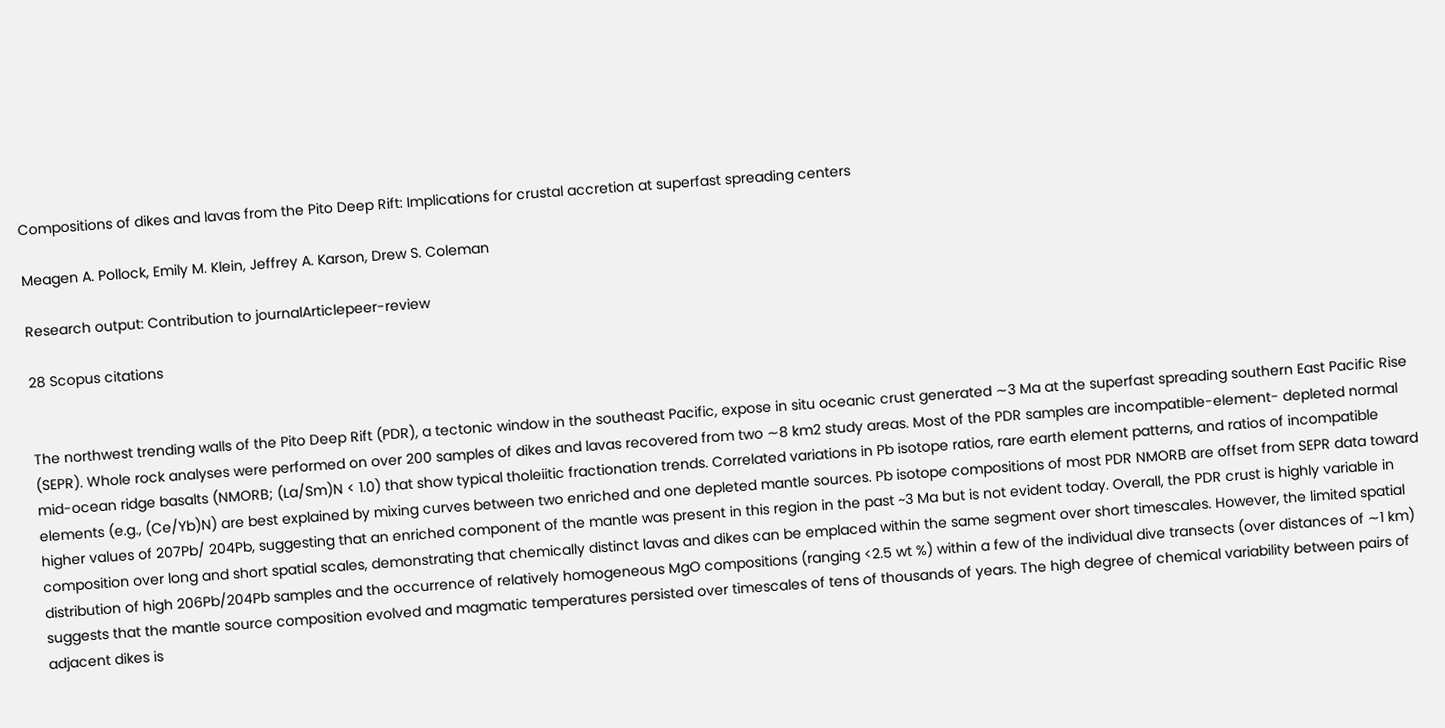Compositions of dikes and lavas from the Pito Deep Rift: Implications for crustal accretion at superfast spreading centers

Meagen A. Pollock, Emily M. Klein, Jeffrey A. Karson, Drew S. Coleman

Research output: Contribution to journalArticlepeer-review

28 Scopus citations


The northwest trending walls of the Pito Deep Rift (PDR), a tectonic window in the southeast Pacific, expose in situ oceanic crust generated ∼3 Ma at the superfast spreading southern East Pacific Rise (SEPR). Whole rock analyses were performed on over 200 samples of dikes and lavas recovered from two ∼8 km2 study areas. Most of the PDR samples are incompatible-element- depleted normal mid-ocean ridge basalts (NMORB; (La/Sm)N < 1.0) that show typical tholeiitic fractionation trends. Correlated variations in Pb isotope ratios, rare earth element patterns, and ratios of incompatible elements (e.g., (Ce/Yb)N) are best explained by mixing curves between two enriched and one depleted mantle sources. Pb isotope compositions of most PDR NMORB are offset from SEPR data toward higher values of 207Pb/ 204Pb, suggesting that an enriched component of the mantle was present in this region in the past ~3 Ma but is not evident today. Overall, the PDR crust is highly variable in composition over long and short spatial scales, demonstrating that chemically distinct lavas and dikes can be emplaced within the same segment over short timescales. However, the limited spatial distribution of high 206Pb/204Pb samples and the occurrence of relatively homogeneous MgO compositions (ranging <2.5 wt %) within a few of the individual dive transects (over distances of ∼1 km) suggests that the mantle source composition evolved and magmatic temperatures persisted over timescales of tens of thousands of years. The high degree of chemical variability between pairs of adjacent dikes is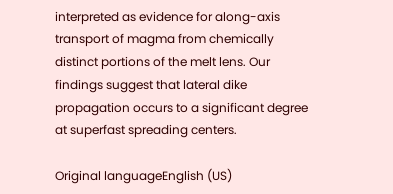interpreted as evidence for along-axis transport of magma from chemically distinct portions of the melt lens. Our findings suggest that lateral dike propagation occurs to a significant degree at superfast spreading centers.

Original languageEnglish (US)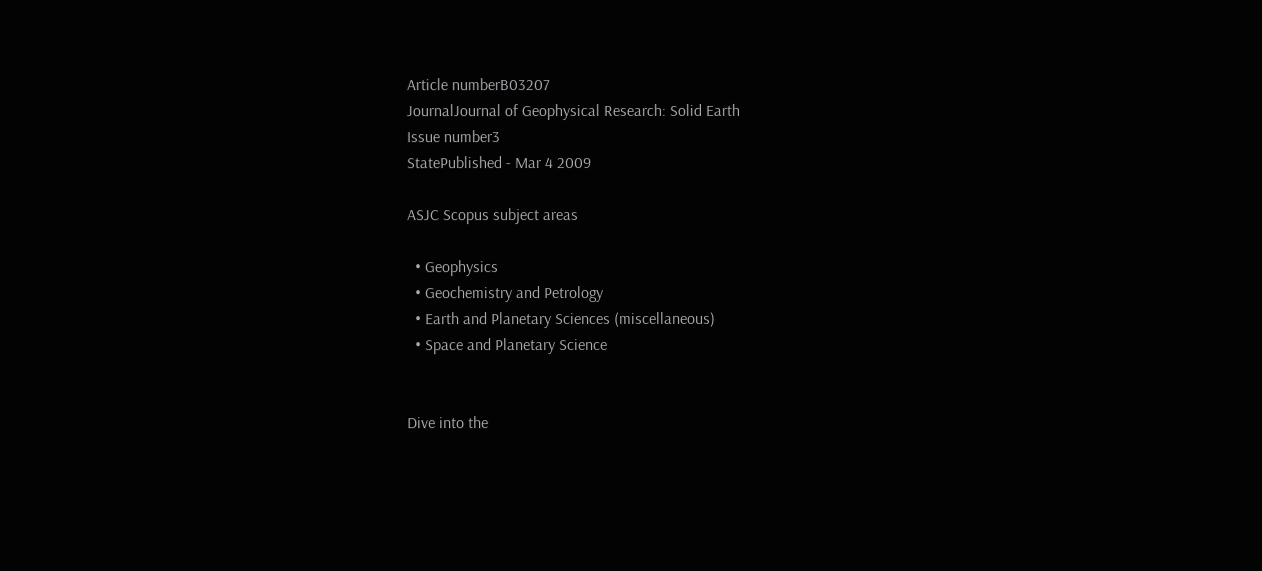Article numberB03207
JournalJournal of Geophysical Research: Solid Earth
Issue number3
StatePublished - Mar 4 2009

ASJC Scopus subject areas

  • Geophysics
  • Geochemistry and Petrology
  • Earth and Planetary Sciences (miscellaneous)
  • Space and Planetary Science


Dive into the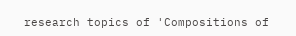research topics of 'Compositions of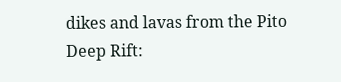dikes and lavas from the Pito Deep Rift: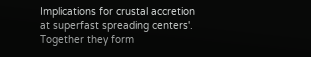Implications for crustal accretion at superfast spreading centers'. Together they form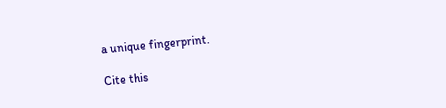a unique fingerprint.

Cite this